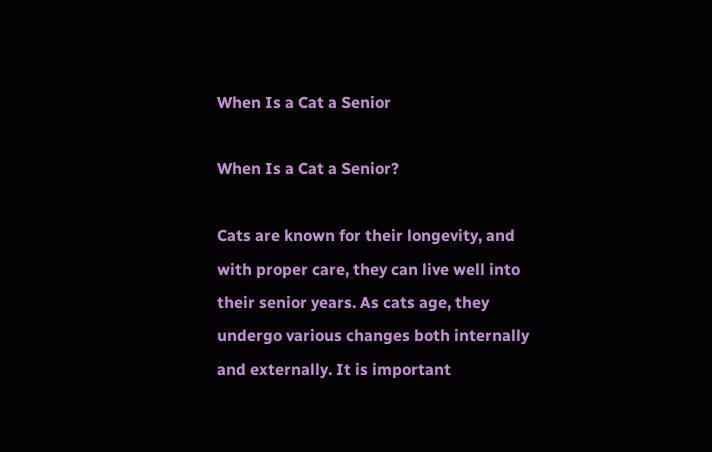When Is a Cat a Senior

When Is a Cat a Senior?

Cats are known for their longevity, and with proper care, they can live well into their senior years. As cats age, they undergo various changes both internally and externally. It is important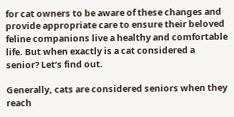for cat owners to be aware of these changes and provide appropriate care to ensure their beloved feline companions live a healthy and comfortable life. But when exactly is a cat considered a senior? Let’s find out.

Generally, cats are considered seniors when they reach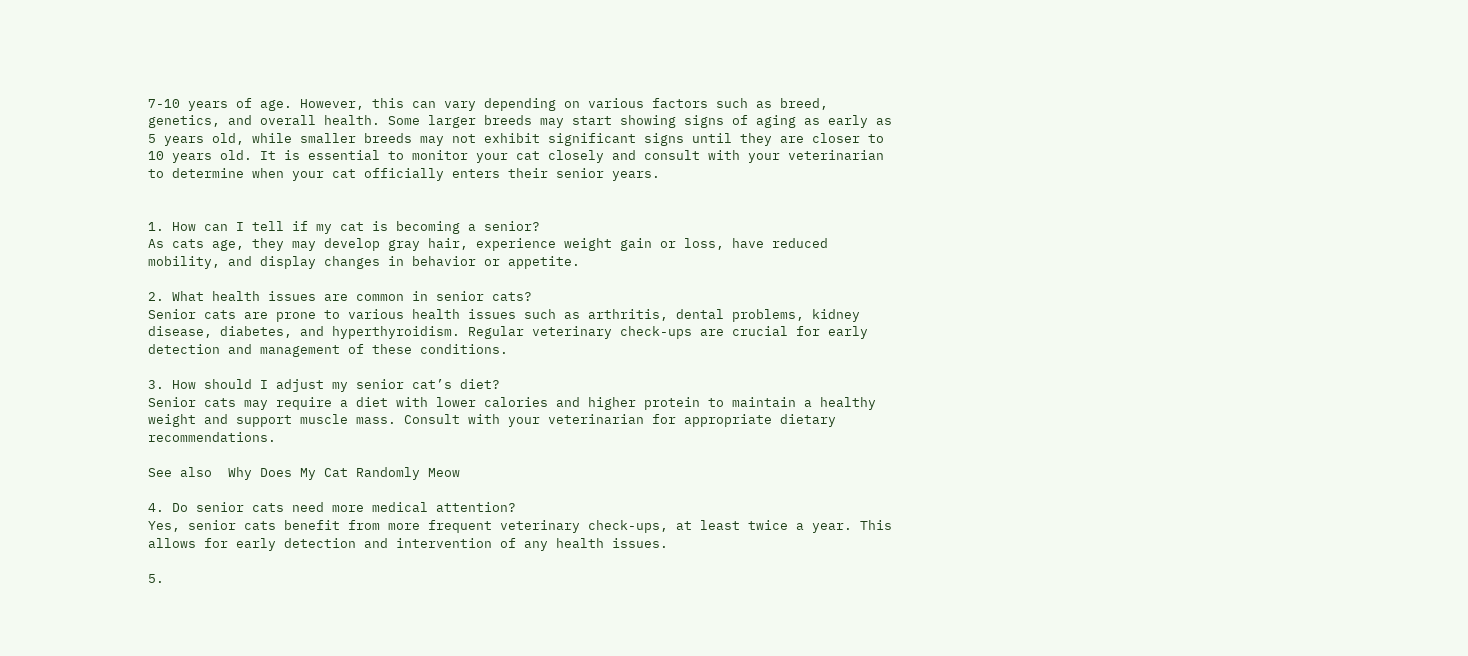7-10 years of age. However, this can vary depending on various factors such as breed, genetics, and overall health. Some larger breeds may start showing signs of aging as early as 5 years old, while smaller breeds may not exhibit significant signs until they are closer to 10 years old. It is essential to monitor your cat closely and consult with your veterinarian to determine when your cat officially enters their senior years.


1. How can I tell if my cat is becoming a senior?
As cats age, they may develop gray hair, experience weight gain or loss, have reduced mobility, and display changes in behavior or appetite.

2. What health issues are common in senior cats?
Senior cats are prone to various health issues such as arthritis, dental problems, kidney disease, diabetes, and hyperthyroidism. Regular veterinary check-ups are crucial for early detection and management of these conditions.

3. How should I adjust my senior cat’s diet?
Senior cats may require a diet with lower calories and higher protein to maintain a healthy weight and support muscle mass. Consult with your veterinarian for appropriate dietary recommendations.

See also  Why Does My Cat Randomly Meow

4. Do senior cats need more medical attention?
Yes, senior cats benefit from more frequent veterinary check-ups, at least twice a year. This allows for early detection and intervention of any health issues.

5.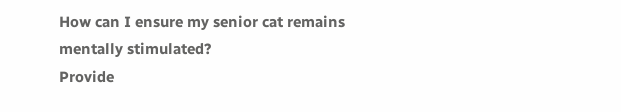How can I ensure my senior cat remains mentally stimulated?
Provide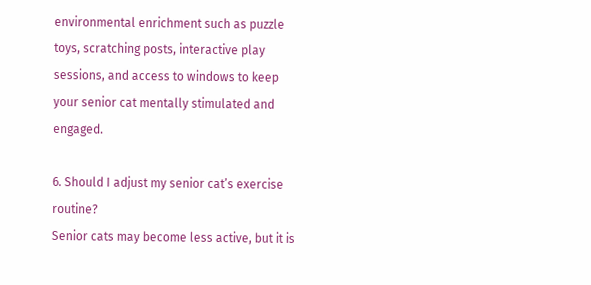environmental enrichment such as puzzle toys, scratching posts, interactive play sessions, and access to windows to keep your senior cat mentally stimulated and engaged.

6. Should I adjust my senior cat’s exercise routine?
Senior cats may become less active, but it is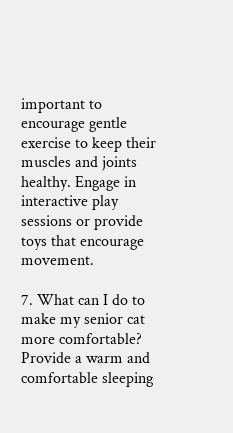important to encourage gentle exercise to keep their muscles and joints healthy. Engage in interactive play sessions or provide toys that encourage movement.

7. What can I do to make my senior cat more comfortable?
Provide a warm and comfortable sleeping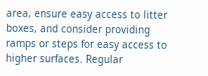area, ensure easy access to litter boxes, and consider providing ramps or steps for easy access to higher surfaces. Regular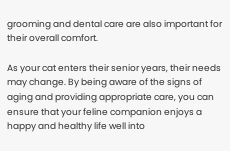grooming and dental care are also important for their overall comfort.

As your cat enters their senior years, their needs may change. By being aware of the signs of aging and providing appropriate care, you can ensure that your feline companion enjoys a happy and healthy life well into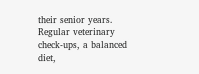their senior years. Regular veterinary check-ups, a balanced diet,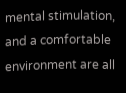mental stimulation, and a comfortable environment are all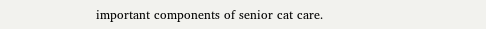important components of senior cat care.